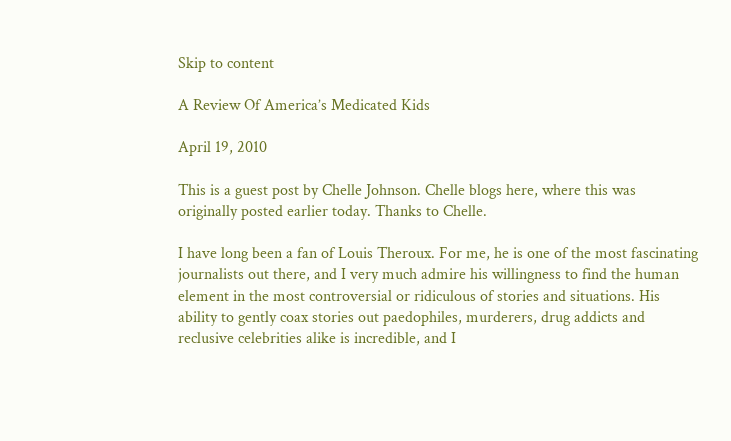Skip to content

A Review Of America’s Medicated Kids

April 19, 2010

This is a guest post by Chelle Johnson. Chelle blogs here, where this was originally posted earlier today. Thanks to Chelle.

I have long been a fan of Louis Theroux. For me, he is one of the most fascinating journalists out there, and I very much admire his willingness to find the human element in the most controversial or ridiculous of stories and situations. His ability to gently coax stories out paedophiles, murderers, drug addicts and reclusive celebrities alike is incredible, and I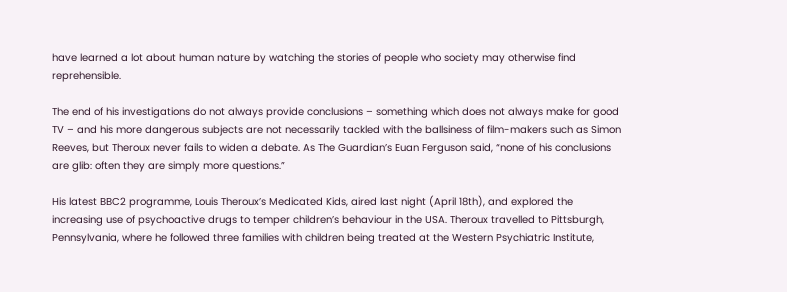have learned a lot about human nature by watching the stories of people who society may otherwise find reprehensible.

The end of his investigations do not always provide conclusions – something which does not always make for good TV – and his more dangerous subjects are not necessarily tackled with the ballsiness of film-makers such as Simon Reeves, but Theroux never fails to widen a debate. As The Guardian’s Euan Ferguson said, “none of his conclusions are glib: often they are simply more questions.”

His latest BBC2 programme, Louis Theroux’s Medicated Kids, aired last night (April 18th), and explored the increasing use of psychoactive drugs to temper children’s behaviour in the USA. Theroux travelled to Pittsburgh, Pennsylvania, where he followed three families with children being treated at the Western Psychiatric Institute,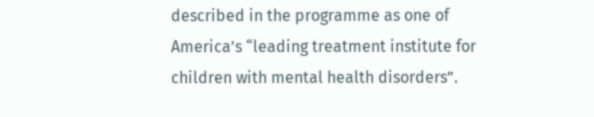described in the programme as one of America’s “leading treatment institute for children with mental health disorders”.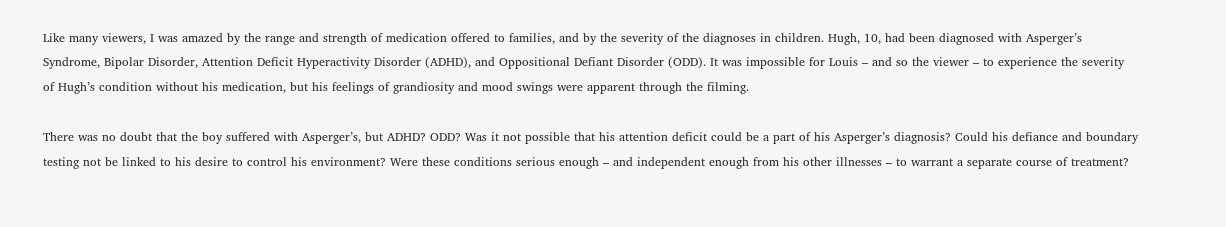Like many viewers, I was amazed by the range and strength of medication offered to families, and by the severity of the diagnoses in children. Hugh, 10, had been diagnosed with Asperger’s Syndrome, Bipolar Disorder, Attention Deficit Hyperactivity Disorder (ADHD), and Oppositional Defiant Disorder (ODD). It was impossible for Louis – and so the viewer – to experience the severity of Hugh’s condition without his medication, but his feelings of grandiosity and mood swings were apparent through the filming.

There was no doubt that the boy suffered with Asperger’s, but ADHD? ODD? Was it not possible that his attention deficit could be a part of his Asperger’s diagnosis? Could his defiance and boundary testing not be linked to his desire to control his environment? Were these conditions serious enough – and independent enough from his other illnesses – to warrant a separate course of treatment?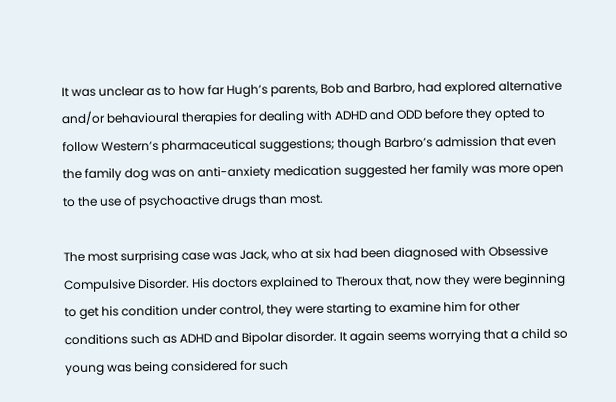It was unclear as to how far Hugh’s parents, Bob and Barbro, had explored alternative and/or behavioural therapies for dealing with ADHD and ODD before they opted to follow Western’s pharmaceutical suggestions; though Barbro’s admission that even the family dog was on anti-anxiety medication suggested her family was more open to the use of psychoactive drugs than most.

The most surprising case was Jack, who at six had been diagnosed with Obsessive Compulsive Disorder. His doctors explained to Theroux that, now they were beginning to get his condition under control, they were starting to examine him for other conditions such as ADHD and Bipolar disorder. It again seems worrying that a child so young was being considered for such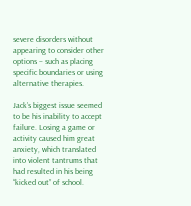severe disorders without appearing to consider other options – such as placing specific boundaries or using alternative therapies.

Jack’s biggest issue seemed to be his inability to accept failure. Losing a game or activity caused him great anxiety, which translated into violent tantrums that had resulted in his being “kicked out” of school.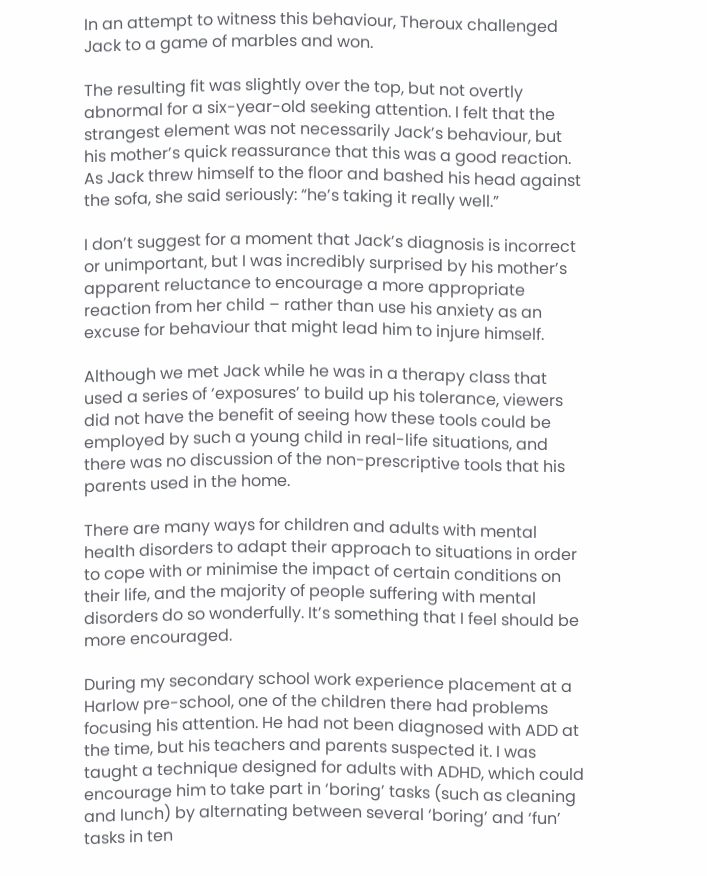In an attempt to witness this behaviour, Theroux challenged Jack to a game of marbles and won.

The resulting fit was slightly over the top, but not overtly abnormal for a six-year-old seeking attention. I felt that the strangest element was not necessarily Jack’s behaviour, but his mother’s quick reassurance that this was a good reaction. As Jack threw himself to the floor and bashed his head against the sofa, she said seriously: “he’s taking it really well.”

I don’t suggest for a moment that Jack’s diagnosis is incorrect or unimportant, but I was incredibly surprised by his mother’s apparent reluctance to encourage a more appropriate reaction from her child – rather than use his anxiety as an excuse for behaviour that might lead him to injure himself.

Although we met Jack while he was in a therapy class that used a series of ‘exposures’ to build up his tolerance, viewers did not have the benefit of seeing how these tools could be employed by such a young child in real-life situations, and there was no discussion of the non-prescriptive tools that his parents used in the home.

There are many ways for children and adults with mental health disorders to adapt their approach to situations in order to cope with or minimise the impact of certain conditions on their life, and the majority of people suffering with mental disorders do so wonderfully. It’s something that I feel should be more encouraged.

During my secondary school work experience placement at a Harlow pre-school, one of the children there had problems focusing his attention. He had not been diagnosed with ADD at the time, but his teachers and parents suspected it. I was taught a technique designed for adults with ADHD, which could encourage him to take part in ‘boring’ tasks (such as cleaning and lunch) by alternating between several ‘boring’ and ‘fun’ tasks in ten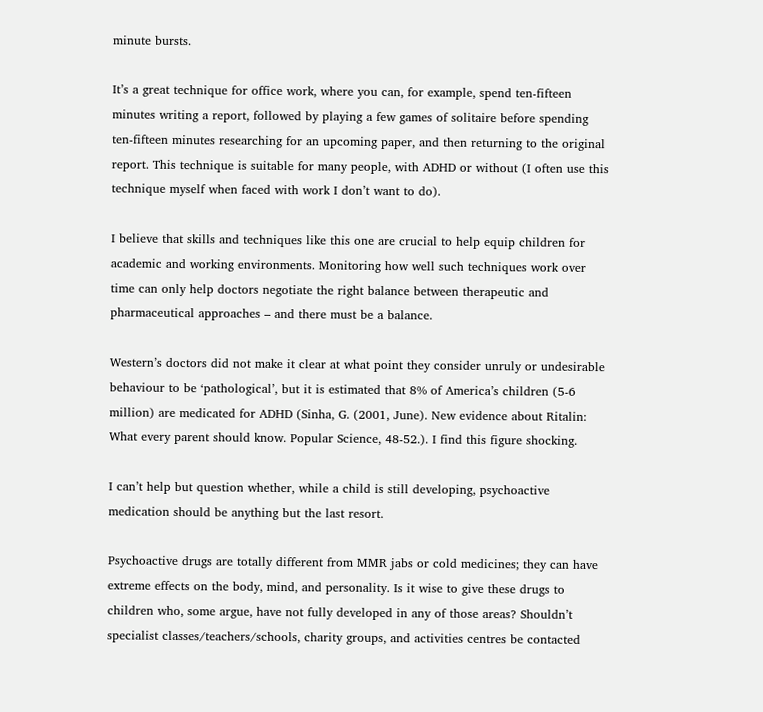minute bursts.

It’s a great technique for office work, where you can, for example, spend ten-fifteen minutes writing a report, followed by playing a few games of solitaire before spending ten-fifteen minutes researching for an upcoming paper, and then returning to the original report. This technique is suitable for many people, with ADHD or without (I often use this technique myself when faced with work I don’t want to do).

I believe that skills and techniques like this one are crucial to help equip children for academic and working environments. Monitoring how well such techniques work over time can only help doctors negotiate the right balance between therapeutic and pharmaceutical approaches – and there must be a balance.

Western’s doctors did not make it clear at what point they consider unruly or undesirable behaviour to be ‘pathological’, but it is estimated that 8% of America’s children (5-6 million) are medicated for ADHD (Sinha, G. (2001, June). New evidence about Ritalin: What every parent should know. Popular Science, 48-52.). I find this figure shocking.

I can’t help but question whether, while a child is still developing, psychoactive medication should be anything but the last resort.

Psychoactive drugs are totally different from MMR jabs or cold medicines; they can have extreme effects on the body, mind, and personality. Is it wise to give these drugs to children who, some argue, have not fully developed in any of those areas? Shouldn’t specialist classes/teachers/schools, charity groups, and activities centres be contacted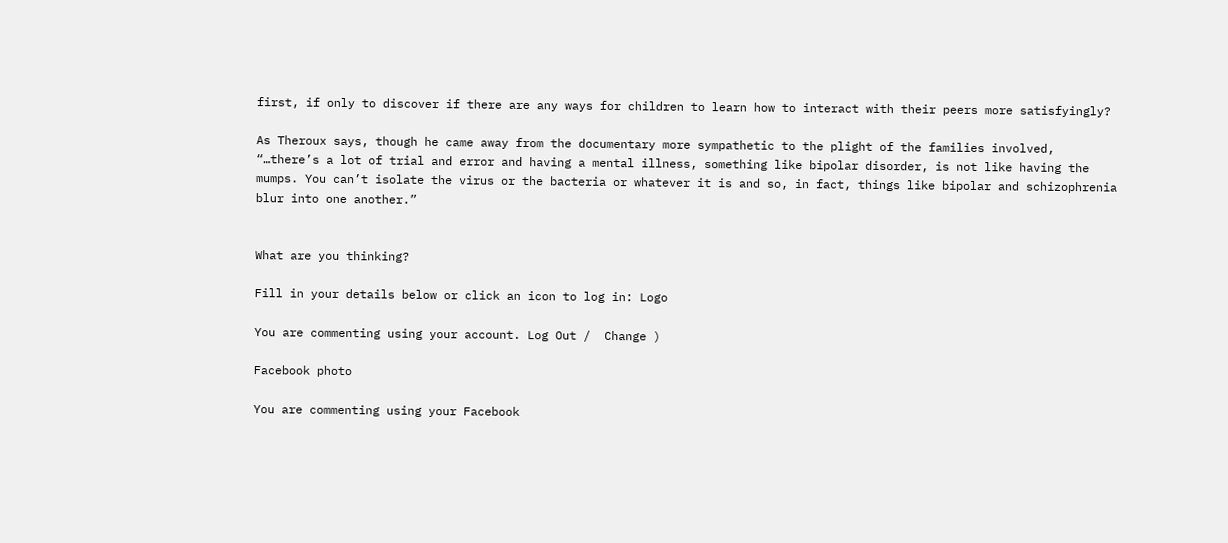first, if only to discover if there are any ways for children to learn how to interact with their peers more satisfyingly?

As Theroux says, though he came away from the documentary more sympathetic to the plight of the families involved, “…there’s a lot of trial and error and having a mental illness, something like bipolar disorder, is not like having the mumps. You can’t isolate the virus or the bacteria or whatever it is and so, in fact, things like bipolar and schizophrenia blur into one another.”


What are you thinking?

Fill in your details below or click an icon to log in: Logo

You are commenting using your account. Log Out /  Change )

Facebook photo

You are commenting using your Facebook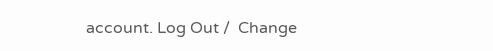account. Log Out /  Change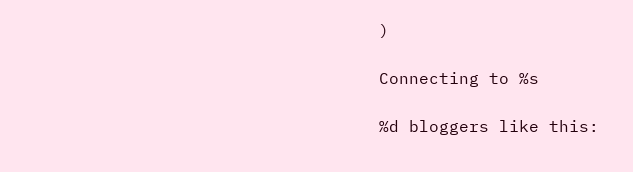)

Connecting to %s

%d bloggers like this: